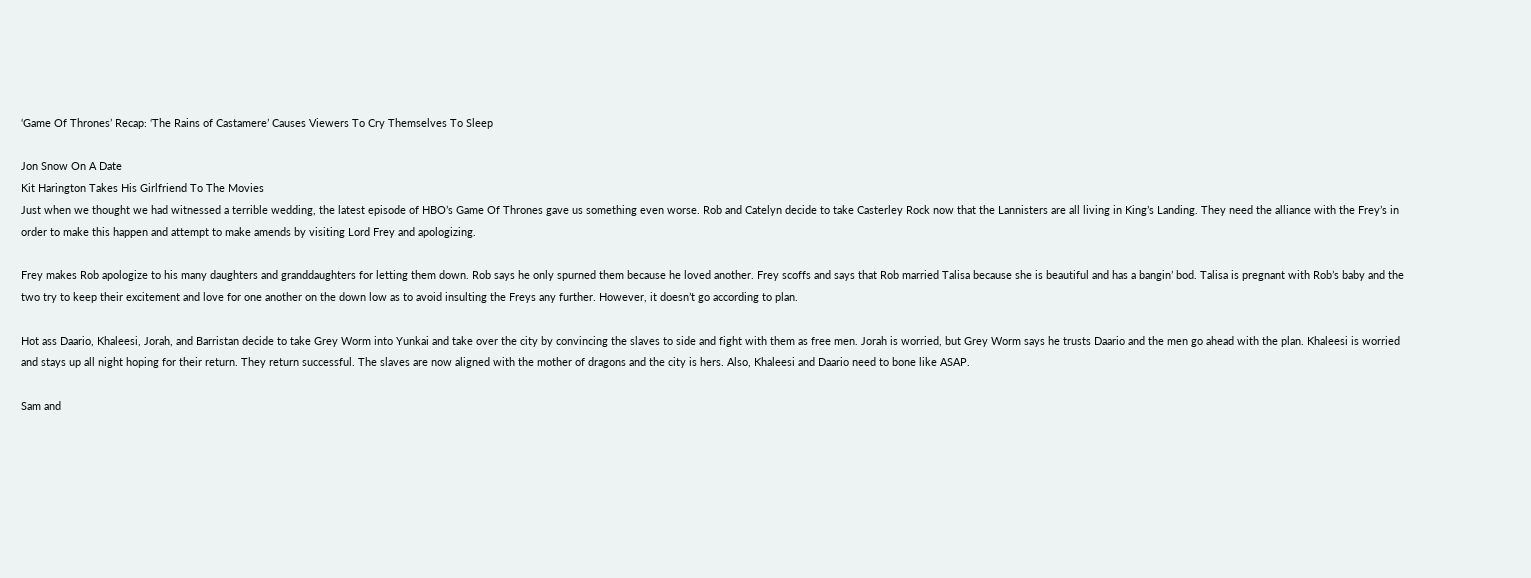‘Game Of Thrones’ Recap: ‘The Rains of Castamere’ Causes Viewers To Cry Themselves To Sleep

Jon Snow On A Date
Kit Harington Takes His Girlfriend To The Movies
Just when we thought we had witnessed a terrible wedding, the latest episode of HBO’s Game Of Thrones gave us something even worse. Rob and Catelyn decide to take Casterley Rock now that the Lannisters are all living in King’s Landing. They need the alliance with the Frey’s in order to make this happen and attempt to make amends by visiting Lord Frey and apologizing.

Frey makes Rob apologize to his many daughters and granddaughters for letting them down. Rob says he only spurned them because he loved another. Frey scoffs and says that Rob married Talisa because she is beautiful and has a bangin’ bod. Talisa is pregnant with Rob’s baby and the two try to keep their excitement and love for one another on the down low as to avoid insulting the Freys any further. However, it doesn’t go according to plan.

Hot ass Daario, Khaleesi, Jorah, and Barristan decide to take Grey Worm into Yunkai and take over the city by convincing the slaves to side and fight with them as free men. Jorah is worried, but Grey Worm says he trusts Daario and the men go ahead with the plan. Khaleesi is worried and stays up all night hoping for their return. They return successful. The slaves are now aligned with the mother of dragons and the city is hers. Also, Khaleesi and Daario need to bone like ASAP.

Sam and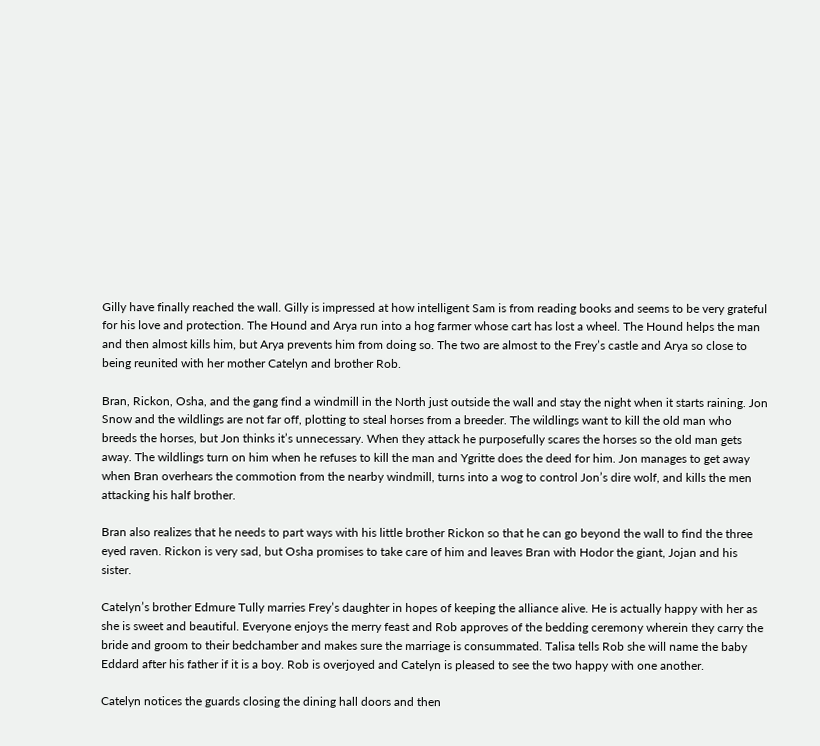Gilly have finally reached the wall. Gilly is impressed at how intelligent Sam is from reading books and seems to be very grateful for his love and protection. The Hound and Arya run into a hog farmer whose cart has lost a wheel. The Hound helps the man and then almost kills him, but Arya prevents him from doing so. The two are almost to the Frey’s castle and Arya so close to being reunited with her mother Catelyn and brother Rob.

Bran, Rickon, Osha, and the gang find a windmill in the North just outside the wall and stay the night when it starts raining. Jon Snow and the wildlings are not far off, plotting to steal horses from a breeder. The wildlings want to kill the old man who breeds the horses, but Jon thinks it’s unnecessary. When they attack he purposefully scares the horses so the old man gets away. The wildlings turn on him when he refuses to kill the man and Ygritte does the deed for him. Jon manages to get away when Bran overhears the commotion from the nearby windmill, turns into a wog to control Jon’s dire wolf, and kills the men attacking his half brother.

Bran also realizes that he needs to part ways with his little brother Rickon so that he can go beyond the wall to find the three eyed raven. Rickon is very sad, but Osha promises to take care of him and leaves Bran with Hodor the giant, Jojan and his sister.

Catelyn’s brother Edmure Tully marries Frey’s daughter in hopes of keeping the alliance alive. He is actually happy with her as she is sweet and beautiful. Everyone enjoys the merry feast and Rob approves of the bedding ceremony wherein they carry the bride and groom to their bedchamber and makes sure the marriage is consummated. Talisa tells Rob she will name the baby Eddard after his father if it is a boy. Rob is overjoyed and Catelyn is pleased to see the two happy with one another.

Catelyn notices the guards closing the dining hall doors and then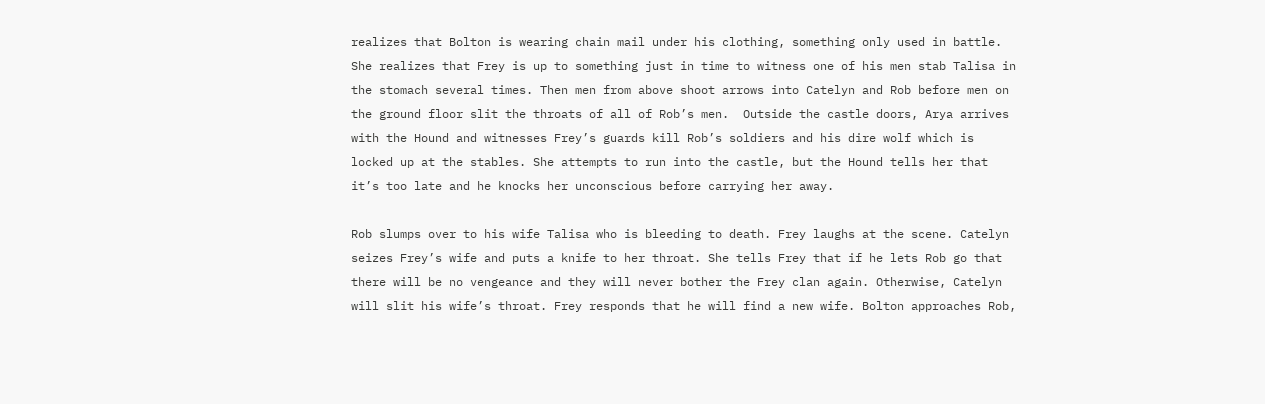realizes that Bolton is wearing chain mail under his clothing, something only used in battle. She realizes that Frey is up to something just in time to witness one of his men stab Talisa in the stomach several times. Then men from above shoot arrows into Catelyn and Rob before men on the ground floor slit the throats of all of Rob’s men.  Outside the castle doors, Arya arrives with the Hound and witnesses Frey’s guards kill Rob’s soldiers and his dire wolf which is locked up at the stables. She attempts to run into the castle, but the Hound tells her that it’s too late and he knocks her unconscious before carrying her away.

Rob slumps over to his wife Talisa who is bleeding to death. Frey laughs at the scene. Catelyn seizes Frey’s wife and puts a knife to her throat. She tells Frey that if he lets Rob go that there will be no vengeance and they will never bother the Frey clan again. Otherwise, Catelyn will slit his wife’s throat. Frey responds that he will find a new wife. Bolton approaches Rob,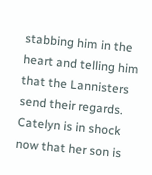stabbing him in the heart and telling him that the Lannisters send their regards. Catelyn is in shock now that her son is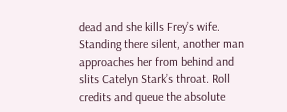dead and she kills Frey’s wife. Standing there silent, another man approaches her from behind and slits Catelyn Stark’s throat. Roll credits and queue the absolute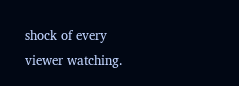shock of every viewer watching.